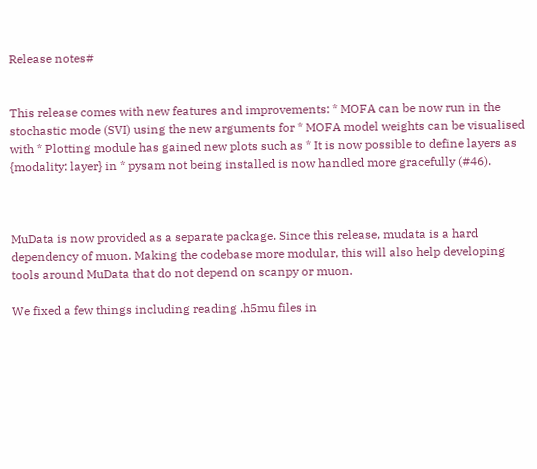Release notes#


This release comes with new features and improvements: * MOFA can be now run in the stochastic mode (SVI) using the new arguments for * MOFA model weights can be visualised with * Plotting module has gained new plots such as * It is now possible to define layers as {modality: layer} in * pysam not being installed is now handled more gracefully (#46).



MuData is now provided as a separate package. Since this release, mudata is a hard dependency of muon. Making the codebase more modular, this will also help developing tools around MuData that do not depend on scanpy or muon.

We fixed a few things including reading .h5mu files in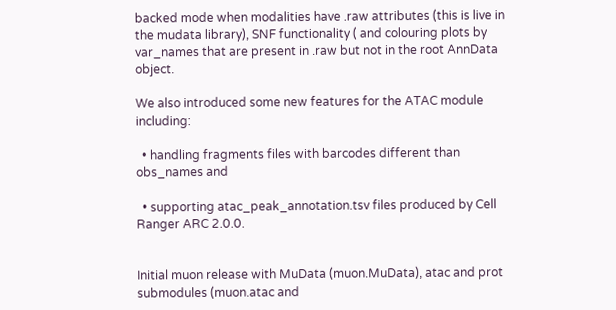backed mode when modalities have .raw attributes (this is live in the mudata library), SNF functionality ( and colouring plots by var_names that are present in .raw but not in the root AnnData object.

We also introduced some new features for the ATAC module including:

  • handling fragments files with barcodes different than obs_names and

  • supporting atac_peak_annotation.tsv files produced by Cell Ranger ARC 2.0.0.


Initial muon release with MuData (muon.MuData), atac and prot submodules (muon.atac and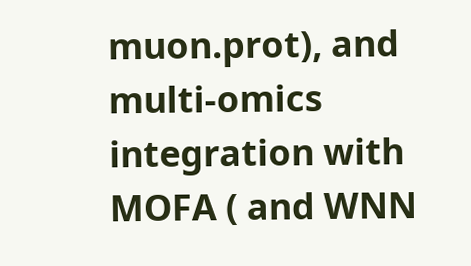muon.prot), and multi-omics integration with MOFA ( and WNN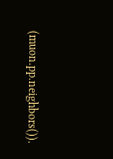(muon.pp.neighbors()).